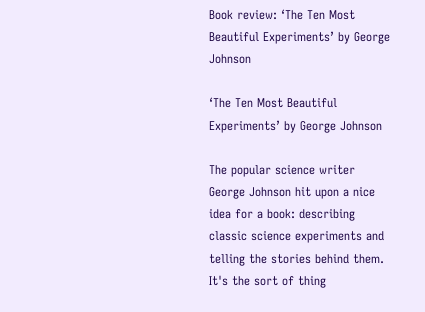Book review: ‘The Ten Most Beautiful Experiments’ by George Johnson

‘The Ten Most Beautiful Experiments’ by George Johnson

The popular science writer George Johnson hit upon a nice idea for a book: describing classic science experiments and telling the stories behind them. It's the sort of thing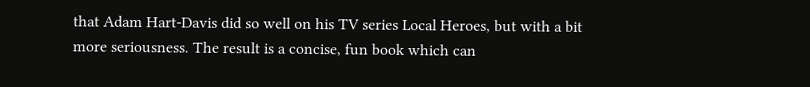that Adam Hart-Davis did so well on his TV series Local Heroes, but with a bit more seriousness. The result is a concise, fun book which can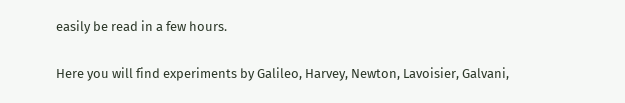easily be read in a few hours.

Here you will find experiments by Galileo, Harvey, Newton, Lavoisier, Galvani,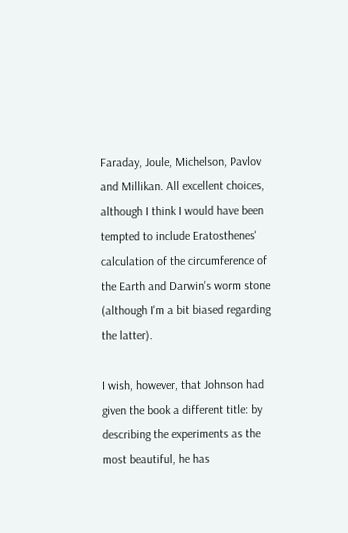Faraday, Joule, Michelson, Pavlov and Millikan. All excellent choices, although I think I would have been tempted to include Eratosthenes' calculation of the circumference of the Earth and Darwin's worm stone (although I'm a bit biased regarding the latter).

I wish, however, that Johnson had given the book a different title: by describing the experiments as the most beautiful, he has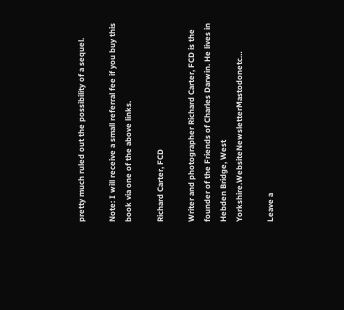pretty much ruled out the possibility of a sequel.

Note: I will receive a small referral fee if you buy this book via one of the above links.

Richard Carter, FCD

Writer and photographer Richard Carter, FCD is the founder of the Friends of Charles Darwin. He lives in Hebden Bridge, West Yorkshire.WebsiteNewsletterMastodonetc…

Leave a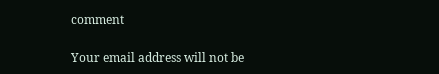comment

Your email address will not be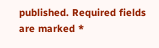published. Required fields are marked *